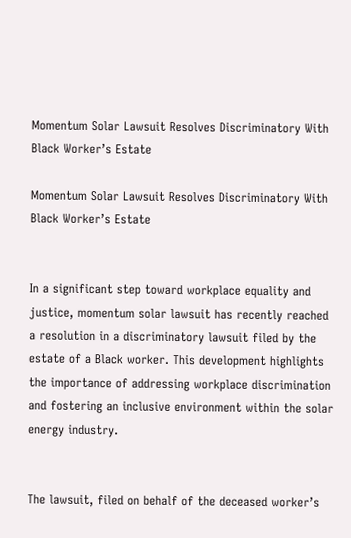Momentum Solar Lawsuit Resolves Discriminatory With Black Worker’s Estate

Momentum Solar Lawsuit Resolves Discriminatory With Black Worker’s Estate


In a significant step toward workplace equality and justice, momentum solar lawsuit has recently reached a resolution in a discriminatory lawsuit filed by the estate of a Black worker. This development highlights the importance of addressing workplace discrimination and fostering an inclusive environment within the solar energy industry.


The lawsuit, filed on behalf of the deceased worker’s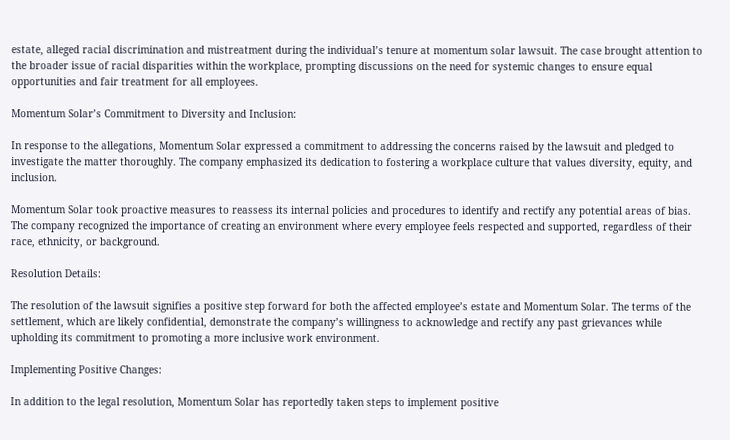estate, alleged racial discrimination and mistreatment during the individual’s tenure at momentum solar lawsuit. The case brought attention to the broader issue of racial disparities within the workplace, prompting discussions on the need for systemic changes to ensure equal opportunities and fair treatment for all employees.

Momentum Solar’s Commitment to Diversity and Inclusion:

In response to the allegations, Momentum Solar expressed a commitment to addressing the concerns raised by the lawsuit and pledged to investigate the matter thoroughly. The company emphasized its dedication to fostering a workplace culture that values diversity, equity, and inclusion.

Momentum Solar took proactive measures to reassess its internal policies and procedures to identify and rectify any potential areas of bias. The company recognized the importance of creating an environment where every employee feels respected and supported, regardless of their race, ethnicity, or background.

Resolution Details:

The resolution of the lawsuit signifies a positive step forward for both the affected employee’s estate and Momentum Solar. The terms of the settlement, which are likely confidential, demonstrate the company’s willingness to acknowledge and rectify any past grievances while upholding its commitment to promoting a more inclusive work environment.

Implementing Positive Changes:

In addition to the legal resolution, Momentum Solar has reportedly taken steps to implement positive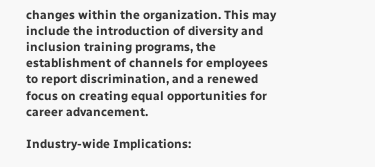changes within the organization. This may include the introduction of diversity and inclusion training programs, the establishment of channels for employees to report discrimination, and a renewed focus on creating equal opportunities for career advancement.

Industry-wide Implications: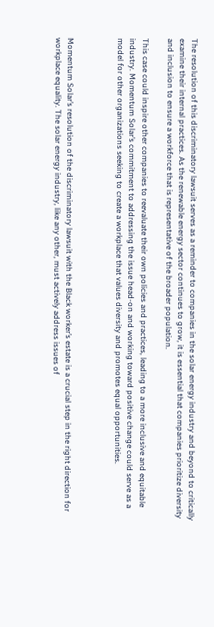The resolution of this discriminatory lawsuit serves as a reminder to companies in the solar energy industry and beyond to critically examine their internal practices. As the renewable energy sector continues to grow, it is essential that companies prioritize diversity and inclusion to ensure a workforce that is representative of the broader population.

This case could inspire other companies to reevaluate their own policies and practices, leading to a more inclusive and equitable industry. Momentum Solar’s commitment to addressing the issue head-on and working toward positive change could serve as a model for other organizations seeking to create a workplace that values diversity and promotes equal opportunities.



Momentum Solar’s resolution of the discriminatory lawsuit with the Black worker’s estate is a crucial step in the right direction for workplace equality. The solar energy industry, like any other, must actively address issues of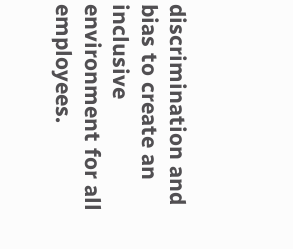discrimination and bias to create an inclusive environment for all employees.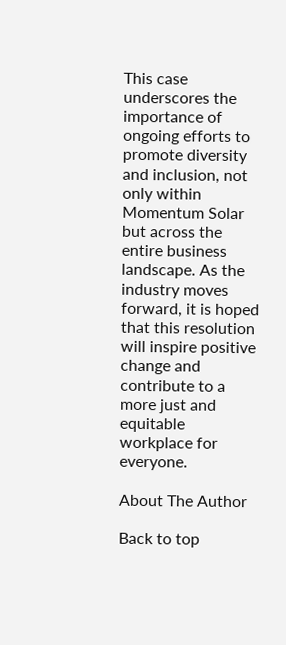This case underscores the importance of ongoing efforts to promote diversity and inclusion, not only within Momentum Solar but across the entire business landscape. As the industry moves forward, it is hoped that this resolution will inspire positive change and contribute to a more just and equitable workplace for everyone.

About The Author

Back to top